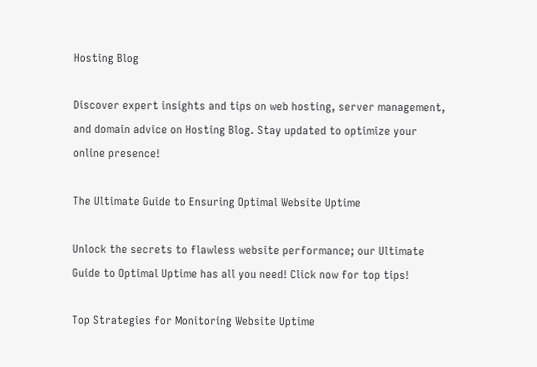Hosting Blog

Discover expert insights and tips on web hosting, server management, and domain advice on Hosting Blog. Stay updated to optimize your online presence!

The Ultimate Guide to Ensuring Optimal Website Uptime

Unlock the secrets to flawless website performance; our Ultimate Guide to Optimal Uptime has all you need! Click now for top tips!

Top Strategies for Monitoring Website Uptime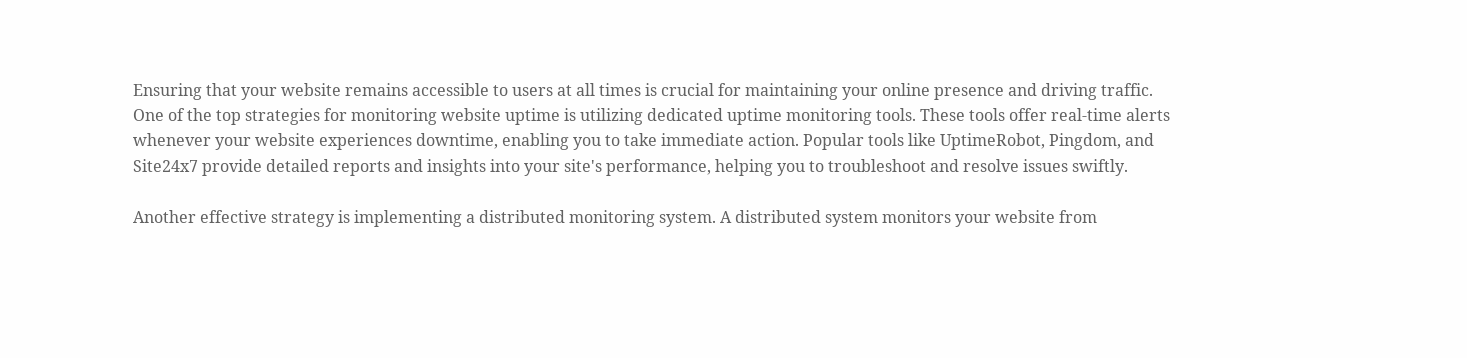Ensuring that your website remains accessible to users at all times is crucial for maintaining your online presence and driving traffic. One of the top strategies for monitoring website uptime is utilizing dedicated uptime monitoring tools. These tools offer real-time alerts whenever your website experiences downtime, enabling you to take immediate action. Popular tools like UptimeRobot, Pingdom, and Site24x7 provide detailed reports and insights into your site's performance, helping you to troubleshoot and resolve issues swiftly.

Another effective strategy is implementing a distributed monitoring system. A distributed system monitors your website from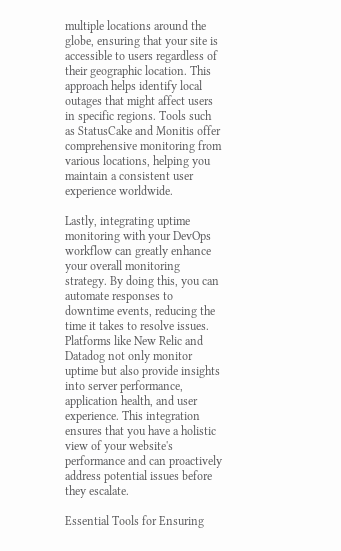multiple locations around the globe, ensuring that your site is accessible to users regardless of their geographic location. This approach helps identify local outages that might affect users in specific regions. Tools such as StatusCake and Monitis offer comprehensive monitoring from various locations, helping you maintain a consistent user experience worldwide.

Lastly, integrating uptime monitoring with your DevOps workflow can greatly enhance your overall monitoring strategy. By doing this, you can automate responses to downtime events, reducing the time it takes to resolve issues. Platforms like New Relic and Datadog not only monitor uptime but also provide insights into server performance, application health, and user experience. This integration ensures that you have a holistic view of your website's performance and can proactively address potential issues before they escalate.

Essential Tools for Ensuring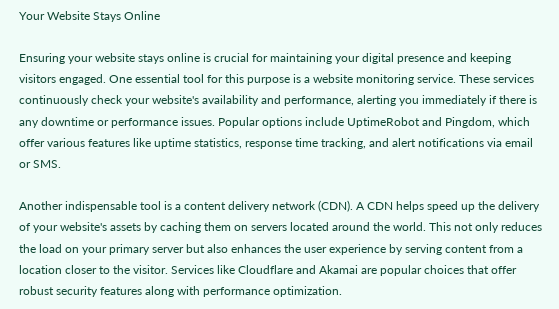Your Website Stays Online

Ensuring your website stays online is crucial for maintaining your digital presence and keeping visitors engaged. One essential tool for this purpose is a website monitoring service. These services continuously check your website's availability and performance, alerting you immediately if there is any downtime or performance issues. Popular options include UptimeRobot and Pingdom, which offer various features like uptime statistics, response time tracking, and alert notifications via email or SMS.

Another indispensable tool is a content delivery network (CDN). A CDN helps speed up the delivery of your website's assets by caching them on servers located around the world. This not only reduces the load on your primary server but also enhances the user experience by serving content from a location closer to the visitor. Services like Cloudflare and Akamai are popular choices that offer robust security features along with performance optimization.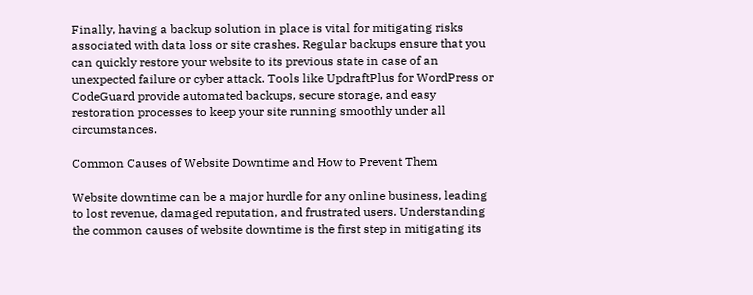Finally, having a backup solution in place is vital for mitigating risks associated with data loss or site crashes. Regular backups ensure that you can quickly restore your website to its previous state in case of an unexpected failure or cyber attack. Tools like UpdraftPlus for WordPress or CodeGuard provide automated backups, secure storage, and easy restoration processes to keep your site running smoothly under all circumstances.

Common Causes of Website Downtime and How to Prevent Them

Website downtime can be a major hurdle for any online business, leading to lost revenue, damaged reputation, and frustrated users. Understanding the common causes of website downtime is the first step in mitigating its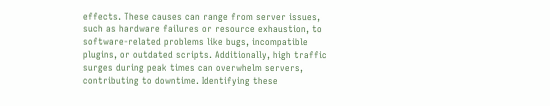effects. These causes can range from server issues, such as hardware failures or resource exhaustion, to software-related problems like bugs, incompatible plugins, or outdated scripts. Additionally, high traffic surges during peak times can overwhelm servers, contributing to downtime. Identifying these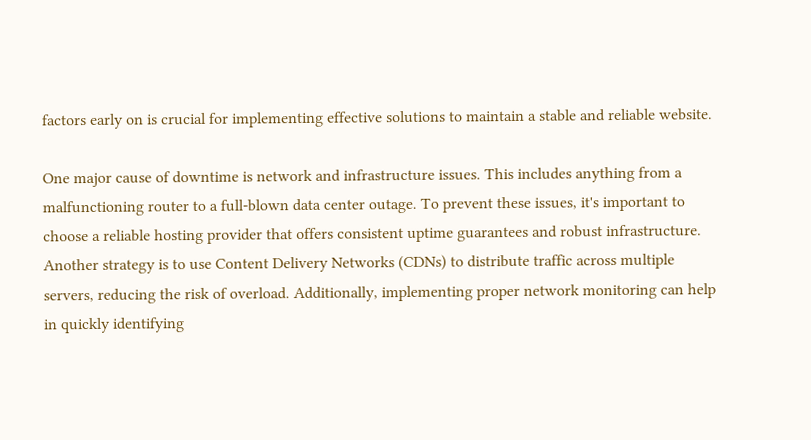factors early on is crucial for implementing effective solutions to maintain a stable and reliable website.

One major cause of downtime is network and infrastructure issues. This includes anything from a malfunctioning router to a full-blown data center outage. To prevent these issues, it's important to choose a reliable hosting provider that offers consistent uptime guarantees and robust infrastructure. Another strategy is to use Content Delivery Networks (CDNs) to distribute traffic across multiple servers, reducing the risk of overload. Additionally, implementing proper network monitoring can help in quickly identifying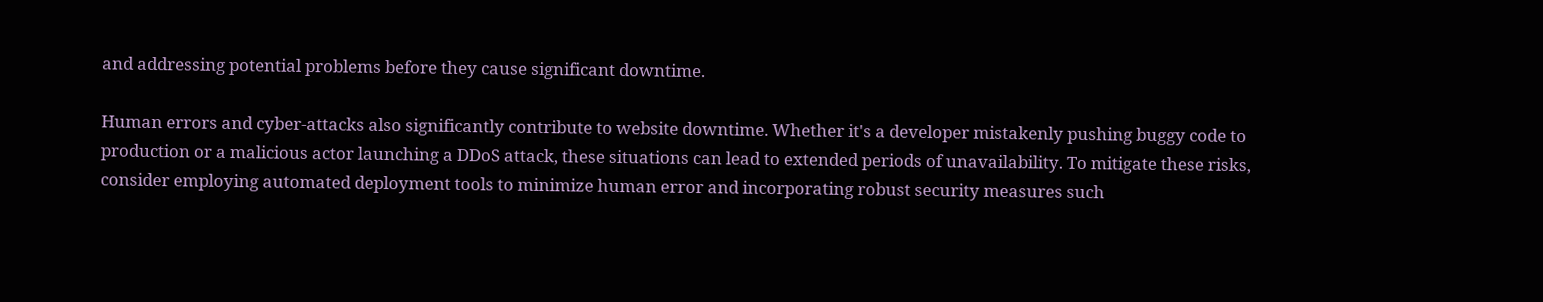and addressing potential problems before they cause significant downtime.

Human errors and cyber-attacks also significantly contribute to website downtime. Whether it's a developer mistakenly pushing buggy code to production or a malicious actor launching a DDoS attack, these situations can lead to extended periods of unavailability. To mitigate these risks, consider employing automated deployment tools to minimize human error and incorporating robust security measures such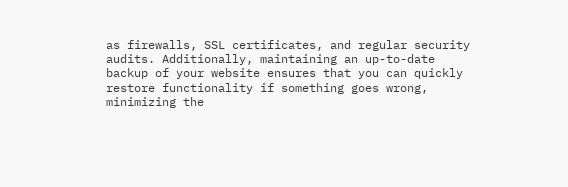as firewalls, SSL certificates, and regular security audits. Additionally, maintaining an up-to-date backup of your website ensures that you can quickly restore functionality if something goes wrong, minimizing the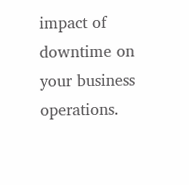impact of downtime on your business operations.